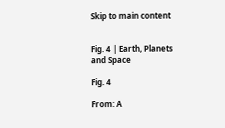Skip to main content


Fig. 4 | Earth, Planets and Space

Fig. 4

From: A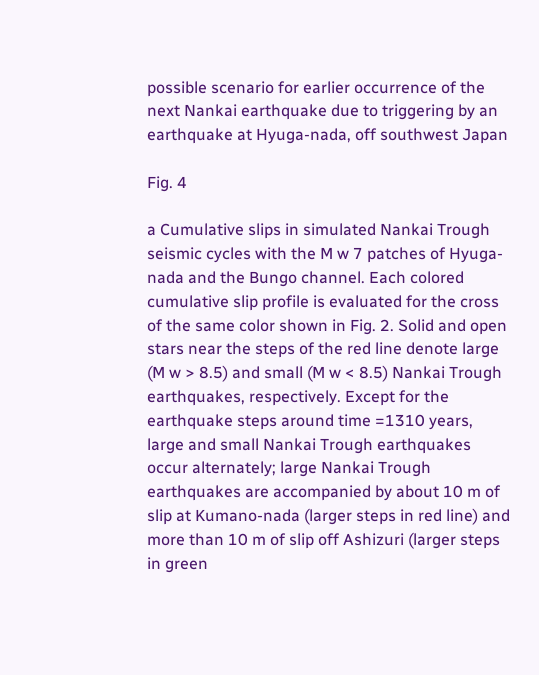possible scenario for earlier occurrence of the next Nankai earthquake due to triggering by an earthquake at Hyuga-nada, off southwest Japan

Fig. 4

a Cumulative slips in simulated Nankai Trough seismic cycles with the M w 7 patches of Hyuga-nada and the Bungo channel. Each colored cumulative slip profile is evaluated for the cross of the same color shown in Fig. 2. Solid and open stars near the steps of the red line denote large (M w > 8.5) and small (M w < 8.5) Nankai Trough earthquakes, respectively. Except for the earthquake steps around time =1310 years, large and small Nankai Trough earthquakes occur alternately; large Nankai Trough earthquakes are accompanied by about 10 m of slip at Kumano-nada (larger steps in red line) and more than 10 m of slip off Ashizuri (larger steps in green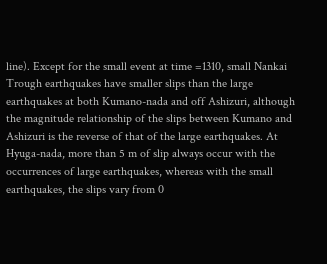line). Except for the small event at time =1310, small Nankai Trough earthquakes have smaller slips than the large earthquakes at both Kumano-nada and off Ashizuri, although the magnitude relationship of the slips between Kumano and Ashizuri is the reverse of that of the large earthquakes. At Hyuga-nada, more than 5 m of slip always occur with the occurrences of large earthquakes, whereas with the small earthquakes, the slips vary from 0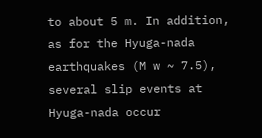to about 5 m. In addition, as for the Hyuga-nada earthquakes (M w ~ 7.5), several slip events at Hyuga-nada occur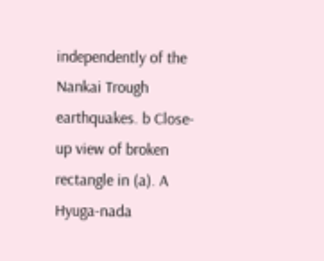independently of the Nankai Trough earthquakes. b Close-up view of broken rectangle in (a). A Hyuga-nada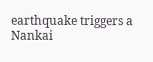earthquake triggers a Nankai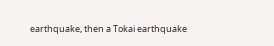earthquake, then a Tokai earthquake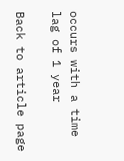occurs with a time lag of 1 year

Back to article page